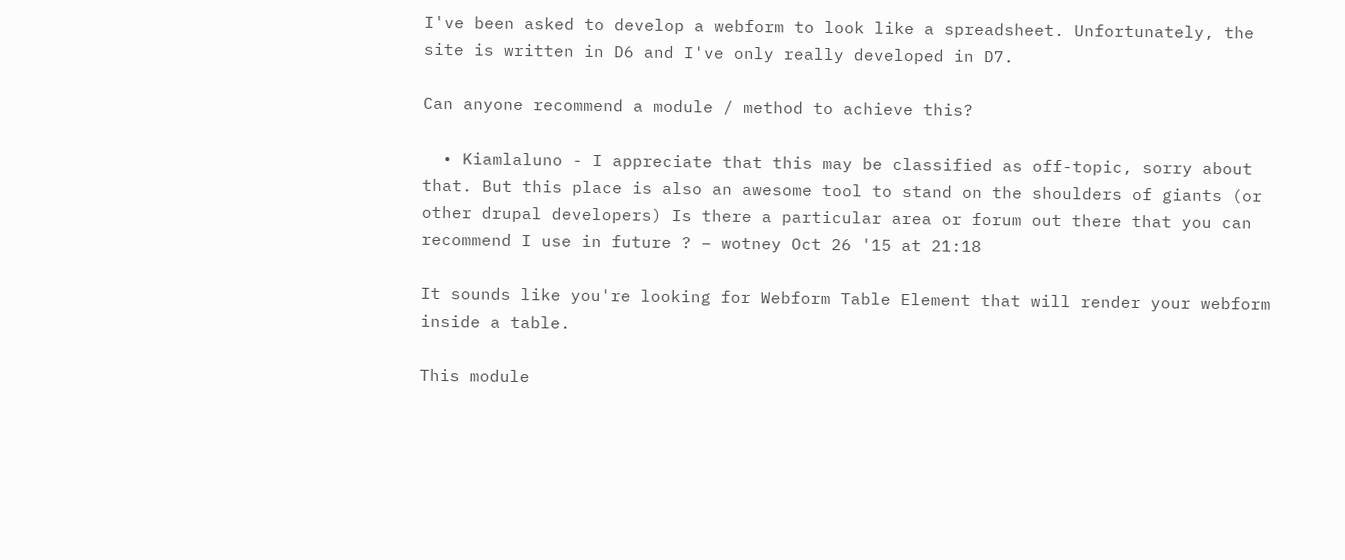I've been asked to develop a webform to look like a spreadsheet. Unfortunately, the site is written in D6 and I've only really developed in D7.

Can anyone recommend a module / method to achieve this?

  • Kiamlaluno - I appreciate that this may be classified as off-topic, sorry about that. But this place is also an awesome tool to stand on the shoulders of giants (or other drupal developers) Is there a particular area or forum out there that you can recommend I use in future ? – wotney Oct 26 '15 at 21:18

It sounds like you're looking for Webform Table Element that will render your webform inside a table.

This module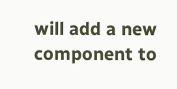will add a new component to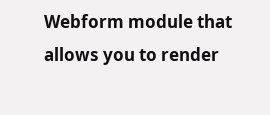Webform module that allows you to render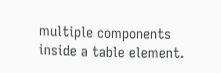multiple components inside a table element.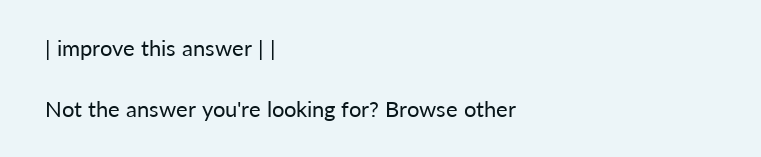| improve this answer | |

Not the answer you're looking for? Browse other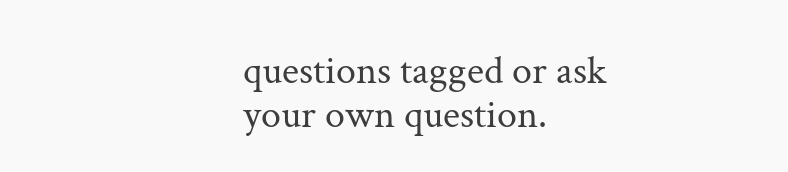questions tagged or ask your own question.